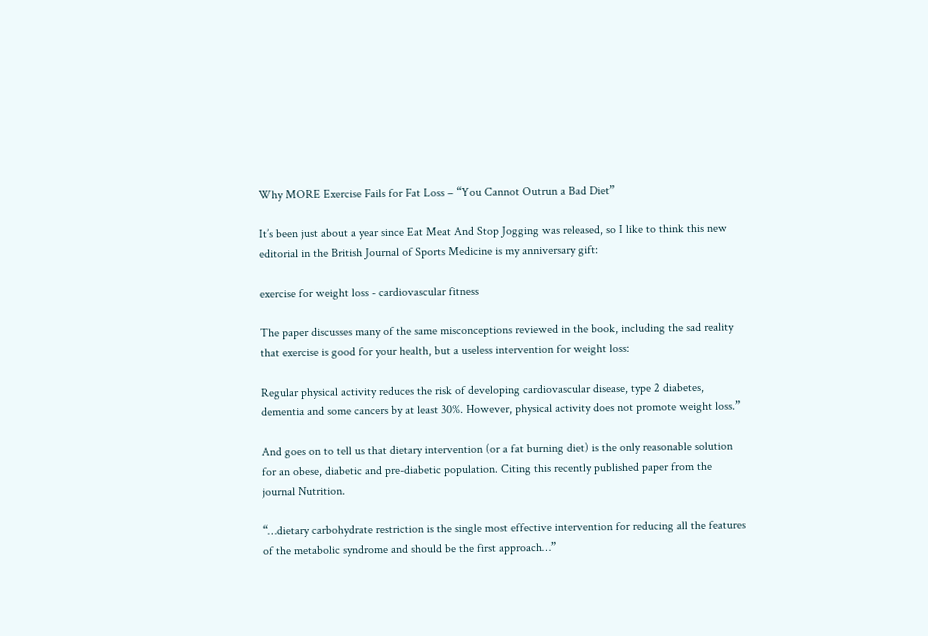Why MORE Exercise Fails for Fat Loss – “You Cannot Outrun a Bad Diet”

It’s been just about a year since Eat Meat And Stop Jogging was released, so I like to think this new editorial in the British Journal of Sports Medicine is my anniversary gift:

exercise for weight loss - cardiovascular fitness

The paper discusses many of the same misconceptions reviewed in the book, including the sad reality that exercise is good for your health, but a useless intervention for weight loss:

Regular physical activity reduces the risk of developing cardiovascular disease, type 2 diabetes, dementia and some cancers by at least 30%. However, physical activity does not promote weight loss.”

And goes on to tell us that dietary intervention (or a fat burning diet) is the only reasonable solution for an obese, diabetic and pre-diabetic population. Citing this recently published paper from the journal Nutrition.

“…dietary carbohydrate restriction is the single most effective intervention for reducing all the features of the metabolic syndrome and should be the first approach…”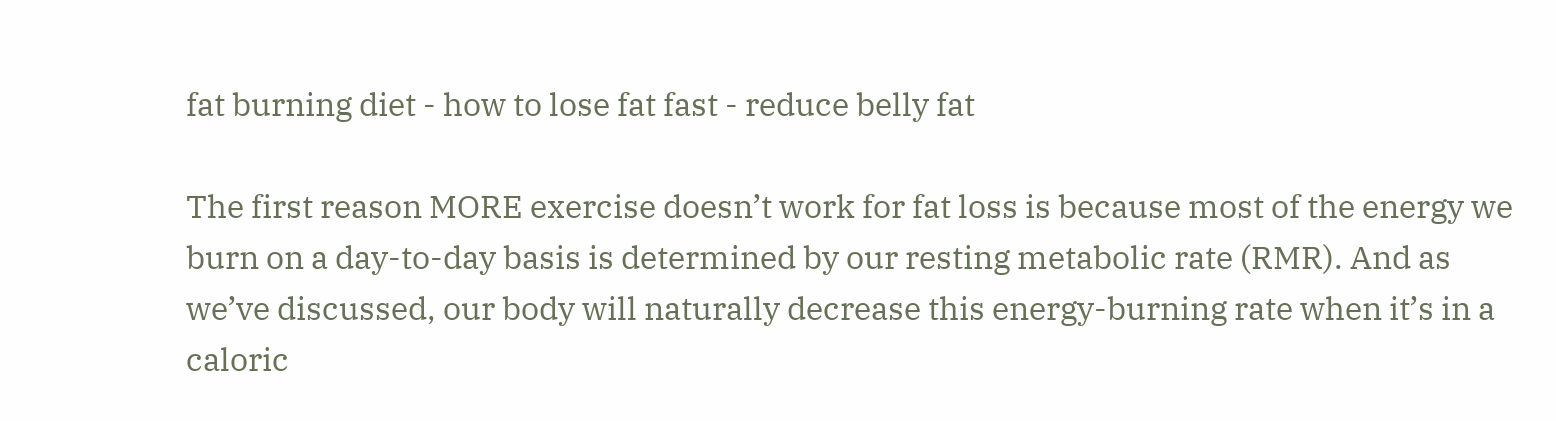fat burning diet - how to lose fat fast - reduce belly fat

The first reason MORE exercise doesn’t work for fat loss is because most of the energy we burn on a day-to-day basis is determined by our resting metabolic rate (RMR). And as we’ve discussed, our body will naturally decrease this energy-burning rate when it’s in a caloric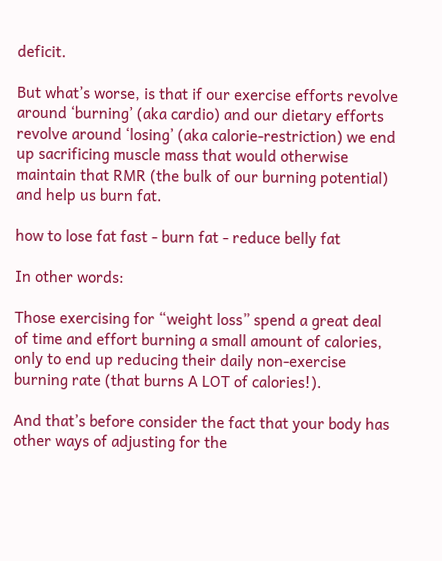deficit.

But what’s worse, is that if our exercise efforts revolve around ‘burning’ (aka cardio) and our dietary efforts revolve around ‘losing’ (aka calorie-restriction) we end up sacrificing muscle mass that would otherwise maintain that RMR (the bulk of our burning potential) and help us burn fat.

how to lose fat fast - burn fat - reduce belly fat

In other words:

Those exercising for “weight loss” spend a great deal of time and effort burning a small amount of calories, only to end up reducing their daily non-exercise burning rate (that burns A LOT of calories!).

And that’s before consider the fact that your body has other ways of adjusting for the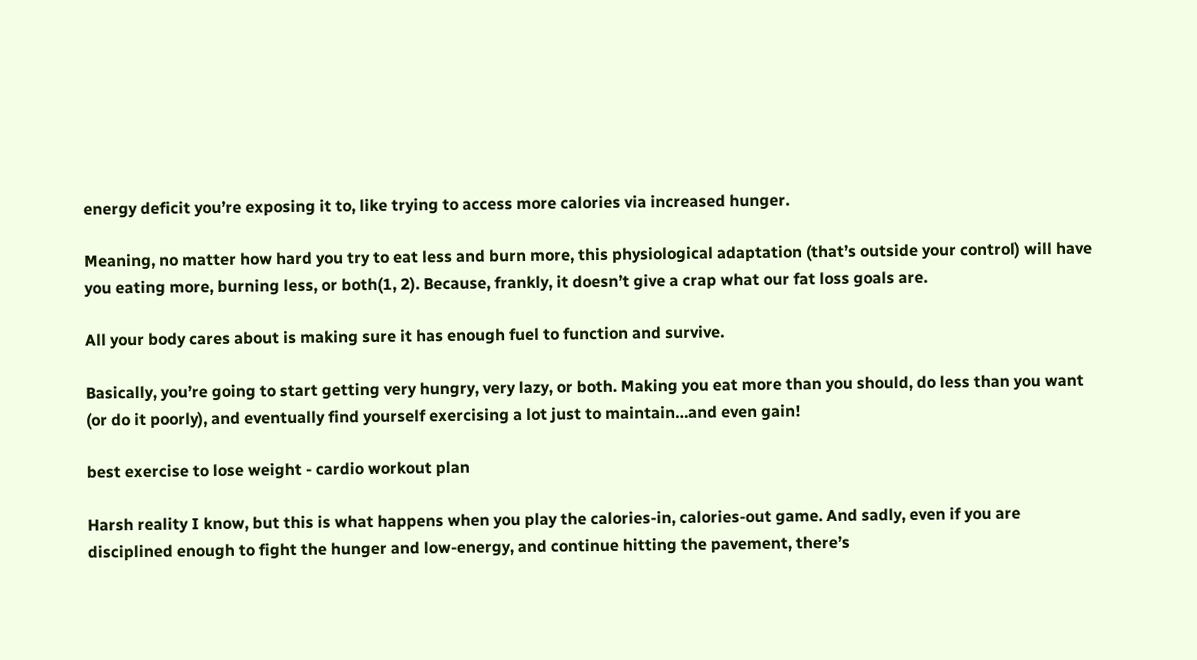energy deficit you’re exposing it to, like trying to access more calories via increased hunger.

Meaning, no matter how hard you try to eat less and burn more, this physiological adaptation (that’s outside your control) will have you eating more, burning less, or both(1, 2). Because, frankly, it doesn’t give a crap what our fat loss goals are.

All your body cares about is making sure it has enough fuel to function and survive.

Basically, you’re going to start getting very hungry, very lazy, or both. Making you eat more than you should, do less than you want (or do it poorly), and eventually find yourself exercising a lot just to maintain…and even gain!

best exercise to lose weight - cardio workout plan

Harsh reality I know, but this is what happens when you play the calories-in, calories-out game. And sadly, even if you are disciplined enough to fight the hunger and low-energy, and continue hitting the pavement, there’s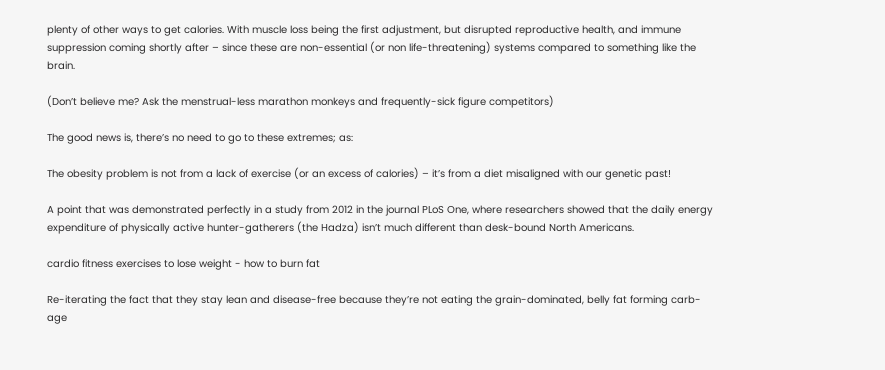plenty of other ways to get calories. With muscle loss being the first adjustment, but disrupted reproductive health, and immune suppression coming shortly after – since these are non-essential (or non life-threatening) systems compared to something like the brain.

(Don’t believe me? Ask the menstrual-less marathon monkeys and frequently-sick figure competitors)

The good news is, there’s no need to go to these extremes; as:

The obesity problem is not from a lack of exercise (or an excess of calories) – it’s from a diet misaligned with our genetic past!

A point that was demonstrated perfectly in a study from 2012 in the journal PLoS One, where researchers showed that the daily energy expenditure of physically active hunter-gatherers (the Hadza) isn’t much different than desk-bound North Americans.

cardio fitness exercises to lose weight - how to burn fat

Re-iterating the fact that they stay lean and disease-free because they’re not eating the grain-dominated, belly fat forming carb-age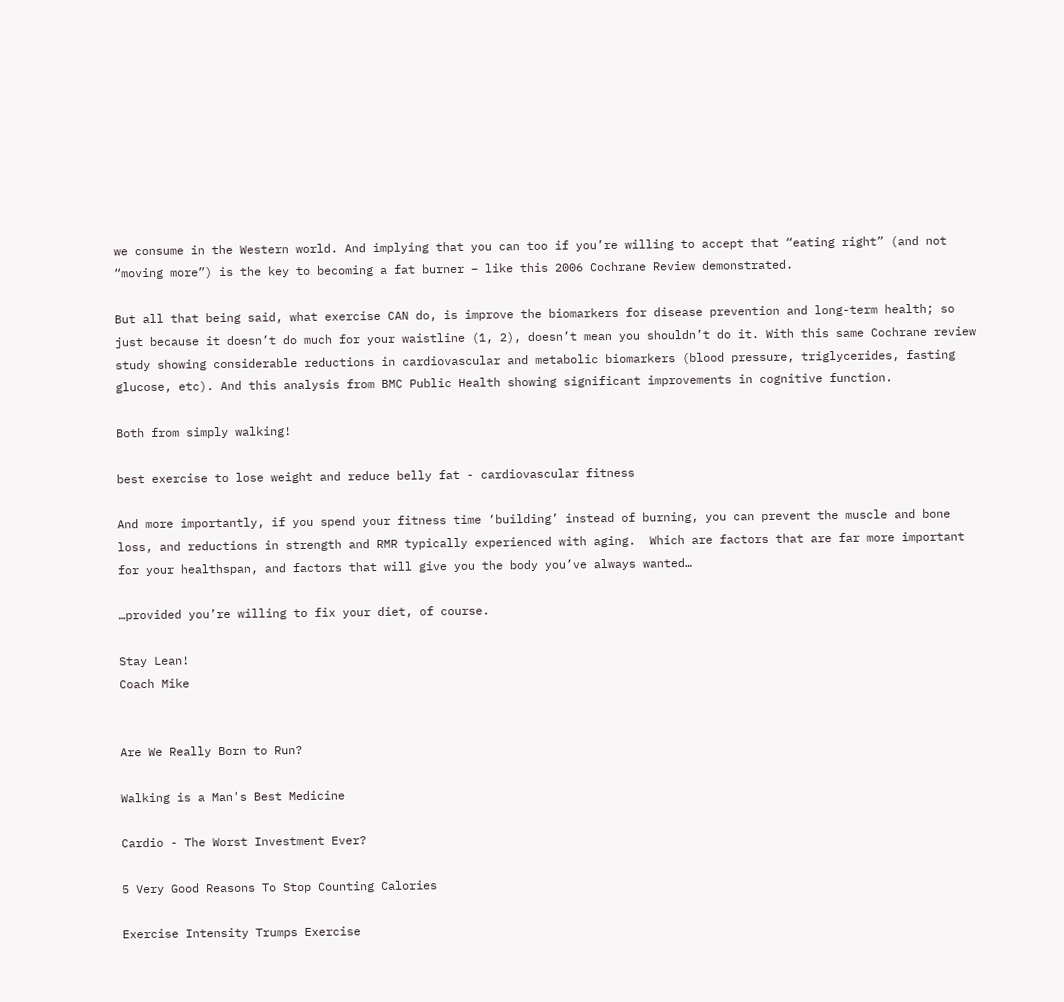we consume in the Western world. And implying that you can too if you’re willing to accept that “eating right” (and not “moving more”) is the key to becoming a fat burner – like this 2006 Cochrane Review demonstrated.

But all that being said, what exercise CAN do, is improve the biomarkers for disease prevention and long-term health; so just because it doesn’t do much for your waistline (1, 2), doesn’t mean you shouldn’t do it. With this same Cochrane review study showing considerable reductions in cardiovascular and metabolic biomarkers (blood pressure, triglycerides, fasting glucose, etc). And this analysis from BMC Public Health showing significant improvements in cognitive function.

Both from simply walking!

best exercise to lose weight and reduce belly fat - cardiovascular fitness

And more importantly, if you spend your fitness time ‘building’ instead of burning, you can prevent the muscle and bone loss, and reductions in strength and RMR typically experienced with aging.  Which are factors that are far more important for your healthspan, and factors that will give you the body you’ve always wanted…

…provided you’re willing to fix your diet, of course.

Stay Lean!
Coach Mike


Are We Really Born to Run?

Walking is a Man's Best Medicine

Cardio - The Worst Investment Ever?

5 Very Good Reasons To Stop Counting Calories

Exercise Intensity Trumps Exercise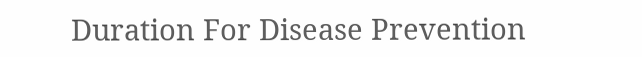Duration For Disease Prevention